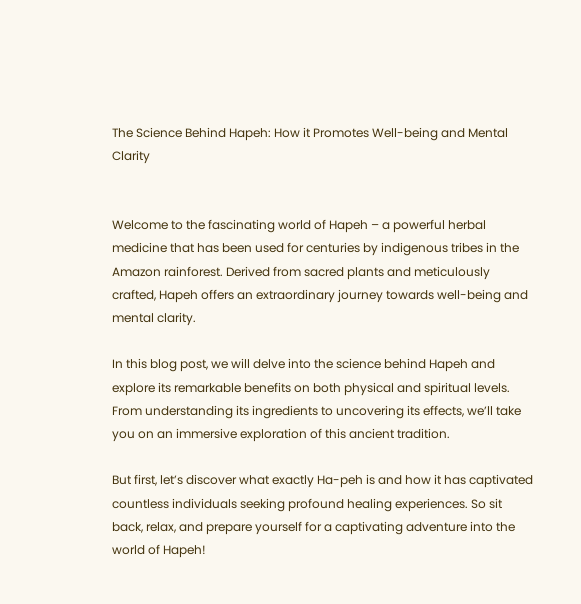The Science Behind Hapeh: How it Promotes Well-being and Mental Clarity


Welcome to the fascinating world of Hapeh – a powerful herbal medicine that has been used for centuries by indigenous tribes in the Amazon rainforest. Derived from sacred plants and meticulously crafted, Hapeh offers an extraordinary journey towards well-being and mental clarity.

In this blog post, we will delve into the science behind Hapeh and explore its remarkable benefits on both physical and spiritual levels. From understanding its ingredients to uncovering its effects, we’ll take you on an immersive exploration of this ancient tradition.

But first, let’s discover what exactly Ha-peh is and how it has captivated countless individuals seeking profound healing experiences. So sit back, relax, and prepare yourself for a captivating adventure into the world of Hapeh!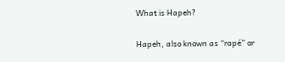What is Hapeh?

Hapeh, also known as “rapé” or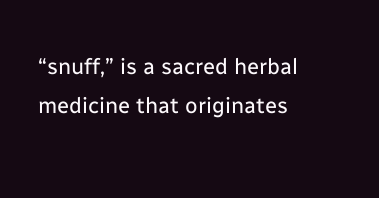“snuff,” is a sacred herbal medicine that originates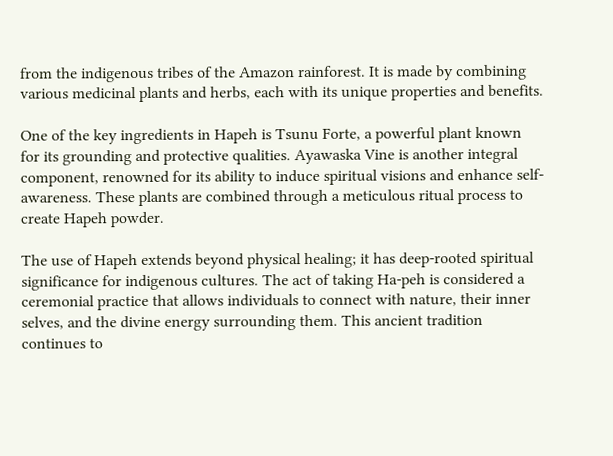from the indigenous tribes of the Amazon rainforest. It is made by combining various medicinal plants and herbs, each with its unique properties and benefits.

One of the key ingredients in Hapeh is Tsunu Forte, a powerful plant known for its grounding and protective qualities. Ayawaska Vine is another integral component, renowned for its ability to induce spiritual visions and enhance self-awareness. These plants are combined through a meticulous ritual process to create Hapeh powder.

The use of Hapeh extends beyond physical healing; it has deep-rooted spiritual significance for indigenous cultures. The act of taking Ha-peh is considered a ceremonial practice that allows individuals to connect with nature, their inner selves, and the divine energy surrounding them. This ancient tradition continues to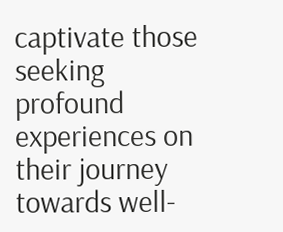captivate those seeking profound experiences on their journey towards well-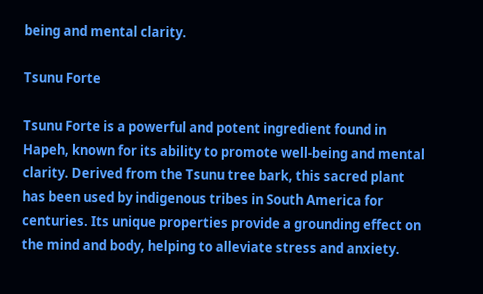being and mental clarity.

Tsunu Forte

Tsunu Forte is a powerful and potent ingredient found in Hapeh, known for its ability to promote well-being and mental clarity. Derived from the Tsunu tree bark, this sacred plant has been used by indigenous tribes in South America for centuries. Its unique properties provide a grounding effect on the mind and body, helping to alleviate stress and anxiety.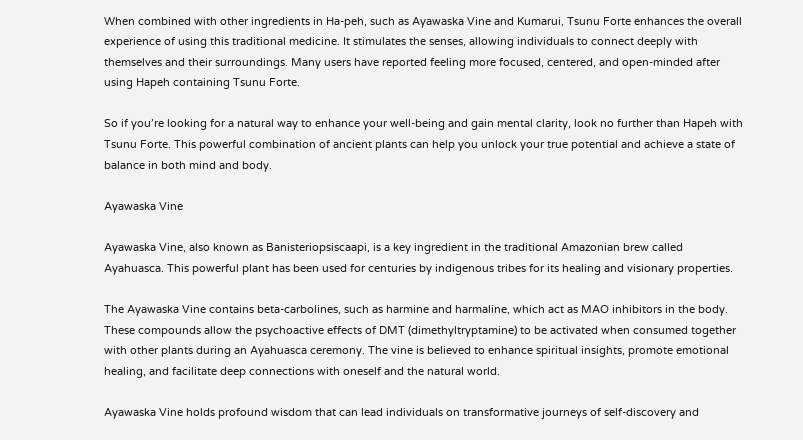When combined with other ingredients in Ha-peh, such as Ayawaska Vine and Kumarui, Tsunu Forte enhances the overall experience of using this traditional medicine. It stimulates the senses, allowing individuals to connect deeply with themselves and their surroundings. Many users have reported feeling more focused, centered, and open-minded after using Hapeh containing Tsunu Forte.

So if you’re looking for a natural way to enhance your well-being and gain mental clarity, look no further than Hapeh with Tsunu Forte. This powerful combination of ancient plants can help you unlock your true potential and achieve a state of balance in both mind and body.

Ayawaska Vine

Ayawaska Vine, also known as Banisteriopsiscaapi, is a key ingredient in the traditional Amazonian brew called Ayahuasca. This powerful plant has been used for centuries by indigenous tribes for its healing and visionary properties.

The Ayawaska Vine contains beta-carbolines, such as harmine and harmaline, which act as MAO inhibitors in the body. These compounds allow the psychoactive effects of DMT (dimethyltryptamine) to be activated when consumed together with other plants during an Ayahuasca ceremony. The vine is believed to enhance spiritual insights, promote emotional healing, and facilitate deep connections with oneself and the natural world.

Ayawaska Vine holds profound wisdom that can lead individuals on transformative journeys of self-discovery and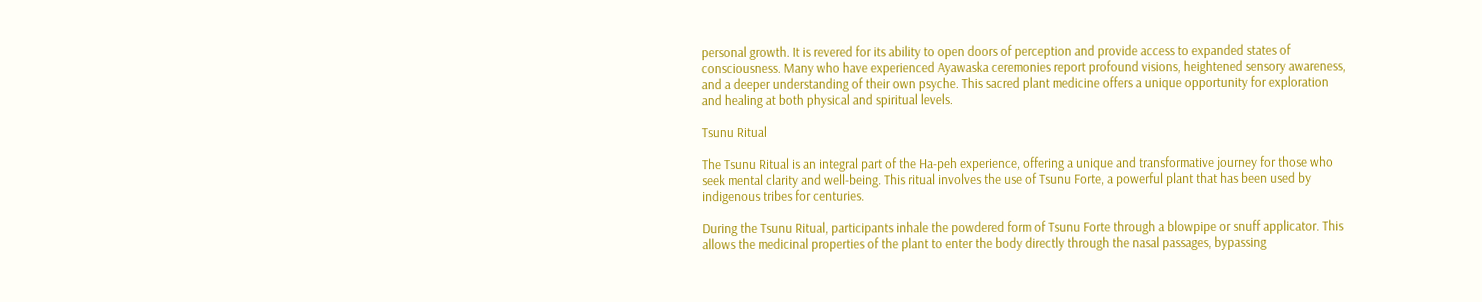personal growth. It is revered for its ability to open doors of perception and provide access to expanded states of consciousness. Many who have experienced Ayawaska ceremonies report profound visions, heightened sensory awareness, and a deeper understanding of their own psyche. This sacred plant medicine offers a unique opportunity for exploration and healing at both physical and spiritual levels.

Tsunu Ritual

The Tsunu Ritual is an integral part of the Ha-peh experience, offering a unique and transformative journey for those who seek mental clarity and well-being. This ritual involves the use of Tsunu Forte, a powerful plant that has been used by indigenous tribes for centuries.

During the Tsunu Ritual, participants inhale the powdered form of Tsunu Forte through a blowpipe or snuff applicator. This allows the medicinal properties of the plant to enter the body directly through the nasal passages, bypassing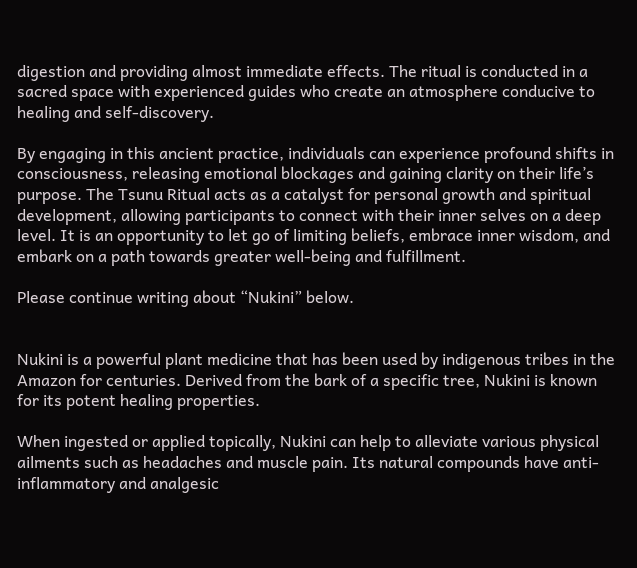digestion and providing almost immediate effects. The ritual is conducted in a sacred space with experienced guides who create an atmosphere conducive to healing and self-discovery.

By engaging in this ancient practice, individuals can experience profound shifts in consciousness, releasing emotional blockages and gaining clarity on their life’s purpose. The Tsunu Ritual acts as a catalyst for personal growth and spiritual development, allowing participants to connect with their inner selves on a deep level. It is an opportunity to let go of limiting beliefs, embrace inner wisdom, and embark on a path towards greater well-being and fulfillment.

Please continue writing about “Nukini” below.


Nukini is a powerful plant medicine that has been used by indigenous tribes in the Amazon for centuries. Derived from the bark of a specific tree, Nukini is known for its potent healing properties.

When ingested or applied topically, Nukini can help to alleviate various physical ailments such as headaches and muscle pain. Its natural compounds have anti-inflammatory and analgesic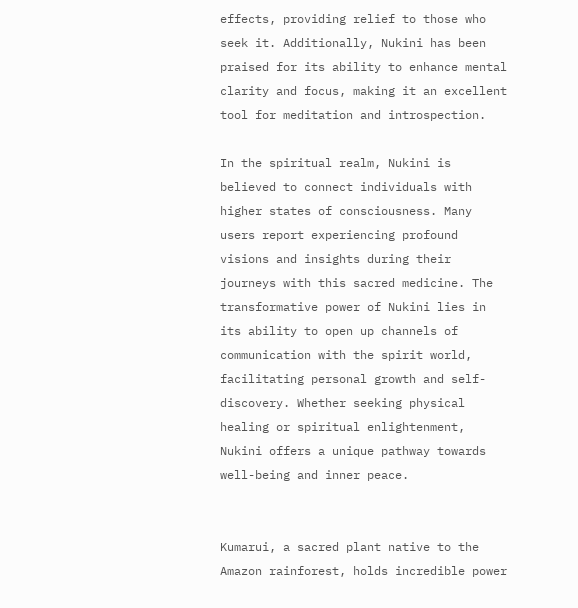effects, providing relief to those who seek it. Additionally, Nukini has been praised for its ability to enhance mental clarity and focus, making it an excellent tool for meditation and introspection.

In the spiritual realm, Nukini is believed to connect individuals with higher states of consciousness. Many users report experiencing profound visions and insights during their journeys with this sacred medicine. The transformative power of Nukini lies in its ability to open up channels of communication with the spirit world, facilitating personal growth and self-discovery. Whether seeking physical healing or spiritual enlightenment, Nukini offers a unique pathway towards well-being and inner peace.


Kumarui, a sacred plant native to the Amazon rainforest, holds incredible power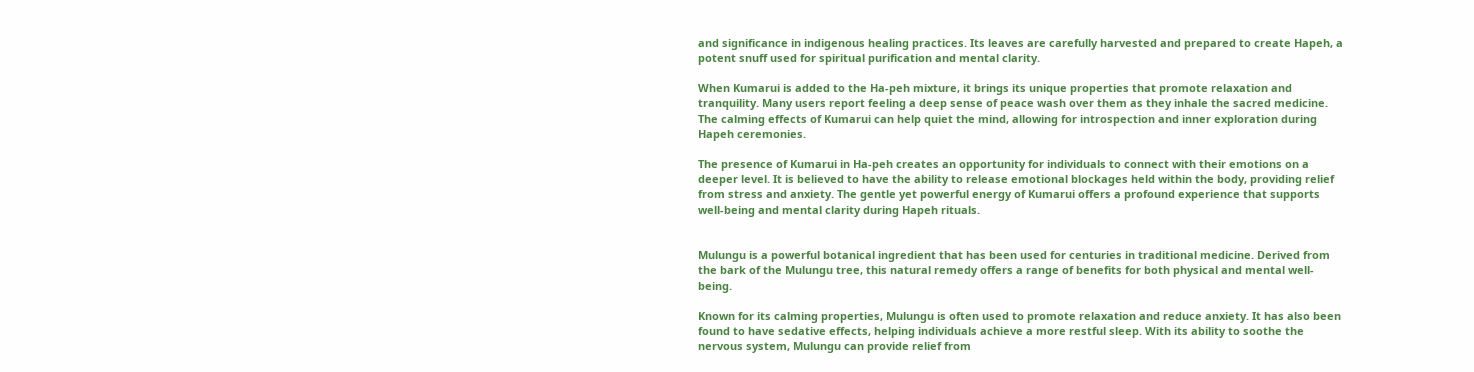and significance in indigenous healing practices. Its leaves are carefully harvested and prepared to create Hapeh, a potent snuff used for spiritual purification and mental clarity.

When Kumarui is added to the Ha-peh mixture, it brings its unique properties that promote relaxation and tranquility. Many users report feeling a deep sense of peace wash over them as they inhale the sacred medicine. The calming effects of Kumarui can help quiet the mind, allowing for introspection and inner exploration during Hapeh ceremonies.

The presence of Kumarui in Ha-peh creates an opportunity for individuals to connect with their emotions on a deeper level. It is believed to have the ability to release emotional blockages held within the body, providing relief from stress and anxiety. The gentle yet powerful energy of Kumarui offers a profound experience that supports well-being and mental clarity during Hapeh rituals.


Mulungu is a powerful botanical ingredient that has been used for centuries in traditional medicine. Derived from the bark of the Mulungu tree, this natural remedy offers a range of benefits for both physical and mental well-being.

Known for its calming properties, Mulungu is often used to promote relaxation and reduce anxiety. It has also been found to have sedative effects, helping individuals achieve a more restful sleep. With its ability to soothe the nervous system, Mulungu can provide relief from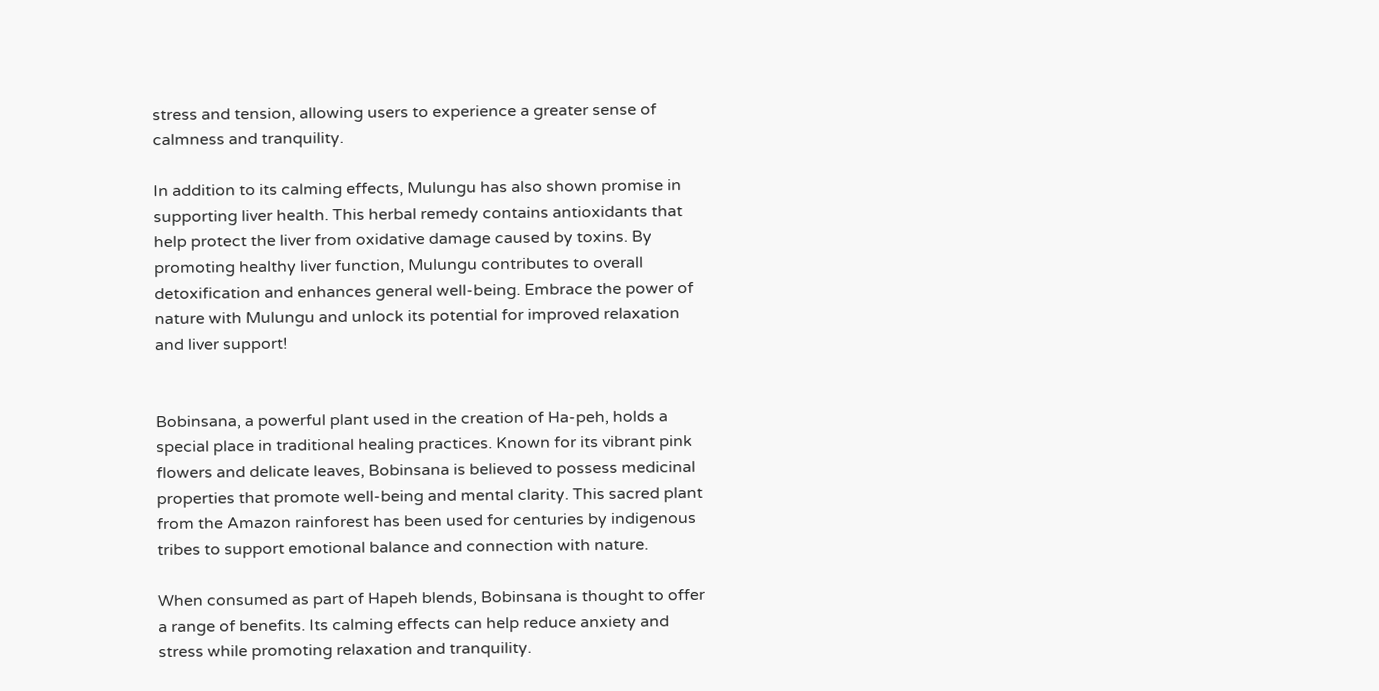stress and tension, allowing users to experience a greater sense of calmness and tranquility.

In addition to its calming effects, Mulungu has also shown promise in supporting liver health. This herbal remedy contains antioxidants that help protect the liver from oxidative damage caused by toxins. By promoting healthy liver function, Mulungu contributes to overall detoxification and enhances general well-being. Embrace the power of nature with Mulungu and unlock its potential for improved relaxation and liver support!


Bobinsana, a powerful plant used in the creation of Ha-peh, holds a special place in traditional healing practices. Known for its vibrant pink flowers and delicate leaves, Bobinsana is believed to possess medicinal properties that promote well-being and mental clarity. This sacred plant from the Amazon rainforest has been used for centuries by indigenous tribes to support emotional balance and connection with nature.

When consumed as part of Hapeh blends, Bobinsana is thought to offer a range of benefits. Its calming effects can help reduce anxiety and stress while promoting relaxation and tranquility.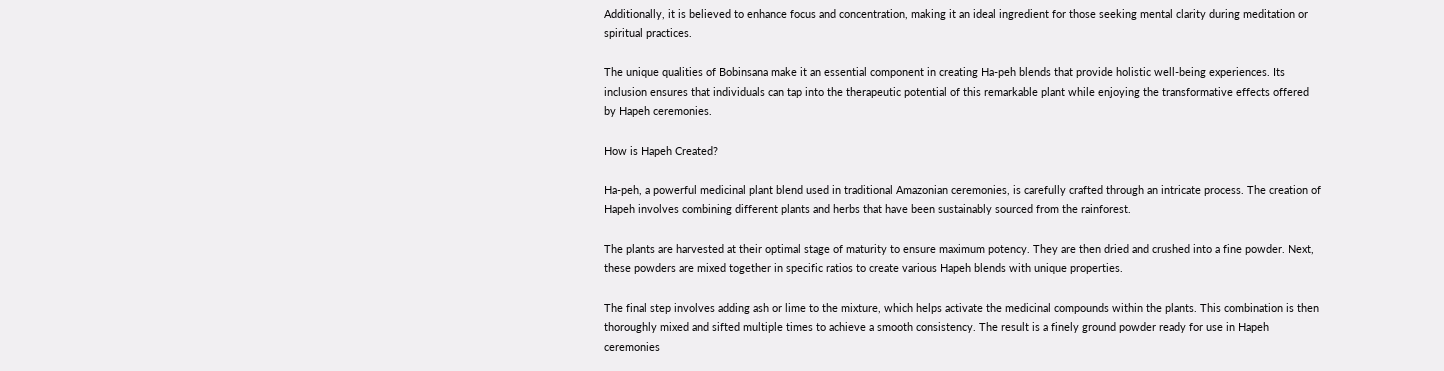Additionally, it is believed to enhance focus and concentration, making it an ideal ingredient for those seeking mental clarity during meditation or spiritual practices.

The unique qualities of Bobinsana make it an essential component in creating Ha-peh blends that provide holistic well-being experiences. Its inclusion ensures that individuals can tap into the therapeutic potential of this remarkable plant while enjoying the transformative effects offered by Hapeh ceremonies.

How is Hapeh Created?

Ha-peh, a powerful medicinal plant blend used in traditional Amazonian ceremonies, is carefully crafted through an intricate process. The creation of Hapeh involves combining different plants and herbs that have been sustainably sourced from the rainforest.

The plants are harvested at their optimal stage of maturity to ensure maximum potency. They are then dried and crushed into a fine powder. Next, these powders are mixed together in specific ratios to create various Hapeh blends with unique properties.

The final step involves adding ash or lime to the mixture, which helps activate the medicinal compounds within the plants. This combination is then thoroughly mixed and sifted multiple times to achieve a smooth consistency. The result is a finely ground powder ready for use in Hapeh ceremonies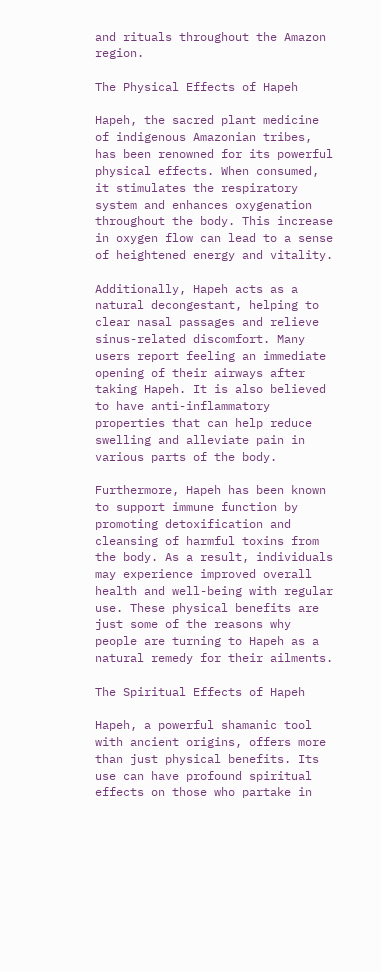and rituals throughout the Amazon region.

The Physical Effects of Hapeh

Hapeh, the sacred plant medicine of indigenous Amazonian tribes, has been renowned for its powerful physical effects. When consumed, it stimulates the respiratory system and enhances oxygenation throughout the body. This increase in oxygen flow can lead to a sense of heightened energy and vitality.

Additionally, Hapeh acts as a natural decongestant, helping to clear nasal passages and relieve sinus-related discomfort. Many users report feeling an immediate opening of their airways after taking Hapeh. It is also believed to have anti-inflammatory properties that can help reduce swelling and alleviate pain in various parts of the body.

Furthermore, Hapeh has been known to support immune function by promoting detoxification and cleansing of harmful toxins from the body. As a result, individuals may experience improved overall health and well-being with regular use. These physical benefits are just some of the reasons why people are turning to Hapeh as a natural remedy for their ailments.

The Spiritual Effects of Hapeh

Hapeh, a powerful shamanic tool with ancient origins, offers more than just physical benefits. Its use can have profound spiritual effects on those who partake in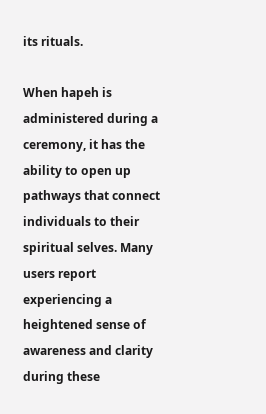its rituals.

When hapeh is administered during a ceremony, it has the ability to open up pathways that connect individuals to their spiritual selves. Many users report experiencing a heightened sense of awareness and clarity during these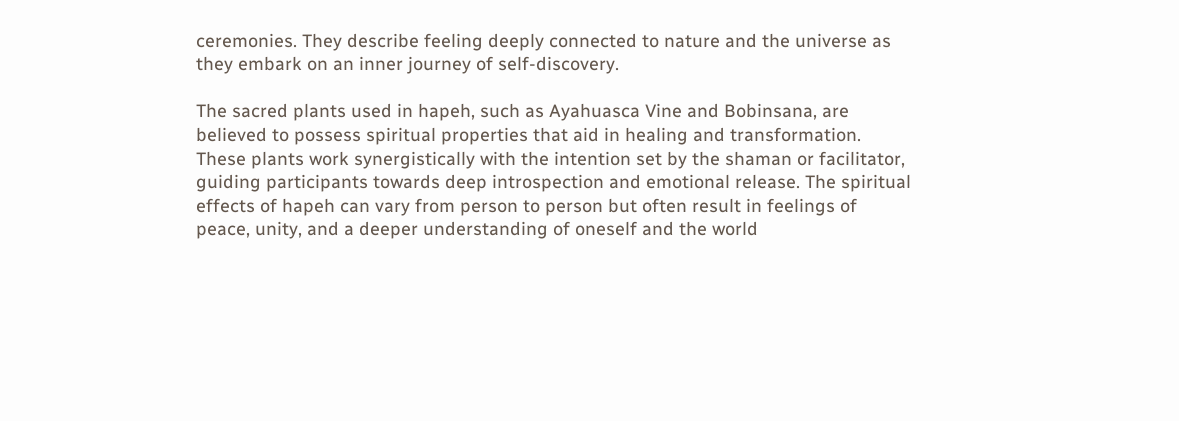ceremonies. They describe feeling deeply connected to nature and the universe as they embark on an inner journey of self-discovery.

The sacred plants used in hapeh, such as Ayahuasca Vine and Bobinsana, are believed to possess spiritual properties that aid in healing and transformation. These plants work synergistically with the intention set by the shaman or facilitator, guiding participants towards deep introspection and emotional release. The spiritual effects of hapeh can vary from person to person but often result in feelings of peace, unity, and a deeper understanding of oneself and the world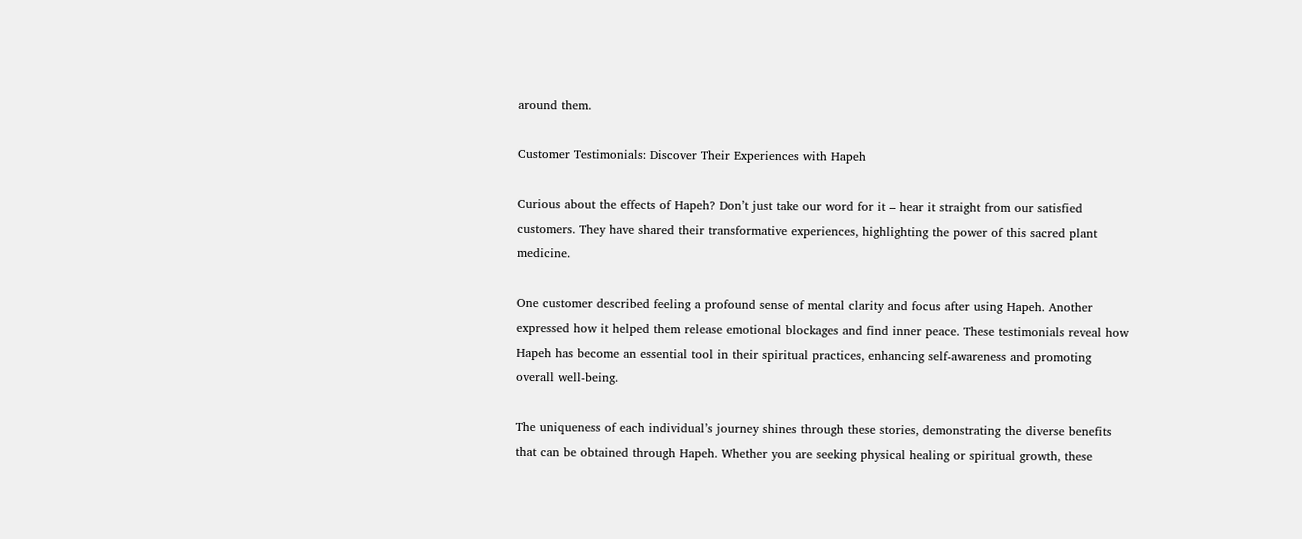around them.

Customer Testimonials: Discover Their Experiences with Hapeh

Curious about the effects of Hapeh? Don’t just take our word for it – hear it straight from our satisfied customers. They have shared their transformative experiences, highlighting the power of this sacred plant medicine.

One customer described feeling a profound sense of mental clarity and focus after using Hapeh. Another expressed how it helped them release emotional blockages and find inner peace. These testimonials reveal how Hapeh has become an essential tool in their spiritual practices, enhancing self-awareness and promoting overall well-being.

The uniqueness of each individual’s journey shines through these stories, demonstrating the diverse benefits that can be obtained through Hapeh. Whether you are seeking physical healing or spiritual growth, these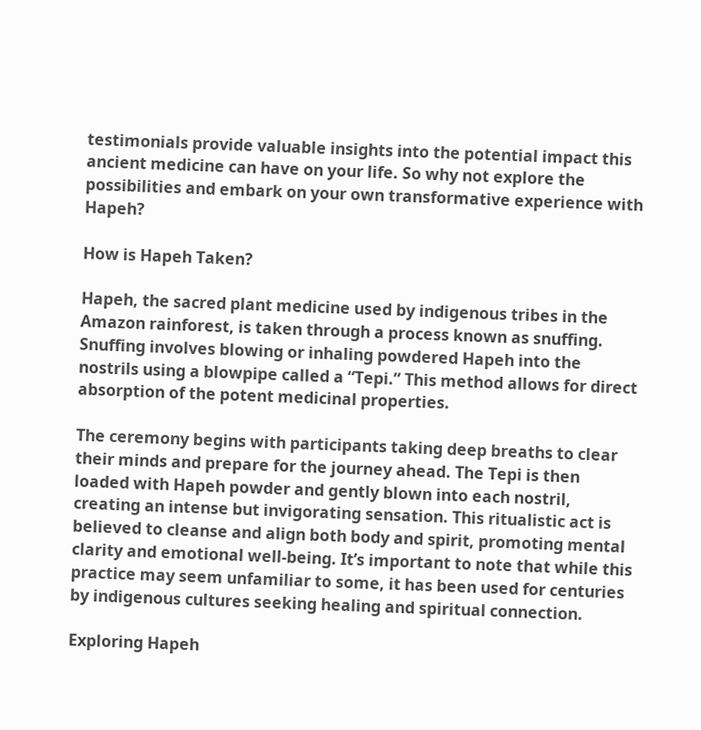testimonials provide valuable insights into the potential impact this ancient medicine can have on your life. So why not explore the possibilities and embark on your own transformative experience with Hapeh?

How is Hapeh Taken?

Hapeh, the sacred plant medicine used by indigenous tribes in the Amazon rainforest, is taken through a process known as snuffing. Snuffing involves blowing or inhaling powdered Hapeh into the nostrils using a blowpipe called a “Tepi.” This method allows for direct absorption of the potent medicinal properties.

The ceremony begins with participants taking deep breaths to clear their minds and prepare for the journey ahead. The Tepi is then loaded with Hapeh powder and gently blown into each nostril, creating an intense but invigorating sensation. This ritualistic act is believed to cleanse and align both body and spirit, promoting mental clarity and emotional well-being. It’s important to note that while this practice may seem unfamiliar to some, it has been used for centuries by indigenous cultures seeking healing and spiritual connection.

Exploring Hapeh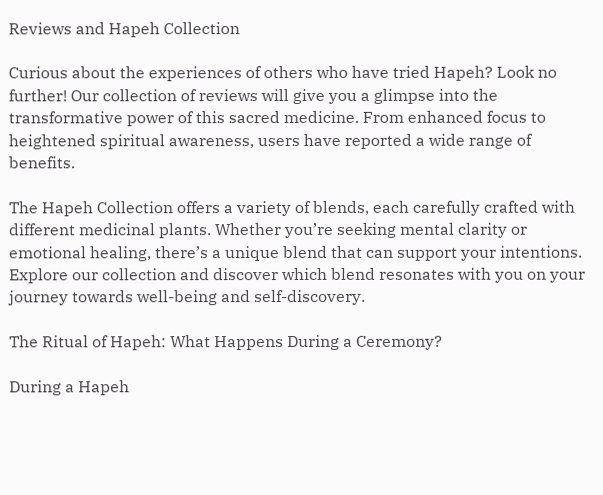Reviews and Hapeh Collection

Curious about the experiences of others who have tried Hapeh? Look no further! Our collection of reviews will give you a glimpse into the transformative power of this sacred medicine. From enhanced focus to heightened spiritual awareness, users have reported a wide range of benefits.

The Hapeh Collection offers a variety of blends, each carefully crafted with different medicinal plants. Whether you’re seeking mental clarity or emotional healing, there’s a unique blend that can support your intentions. Explore our collection and discover which blend resonates with you on your journey towards well-being and self-discovery.

The Ritual of Hapeh: What Happens During a Ceremony?

During a Hapeh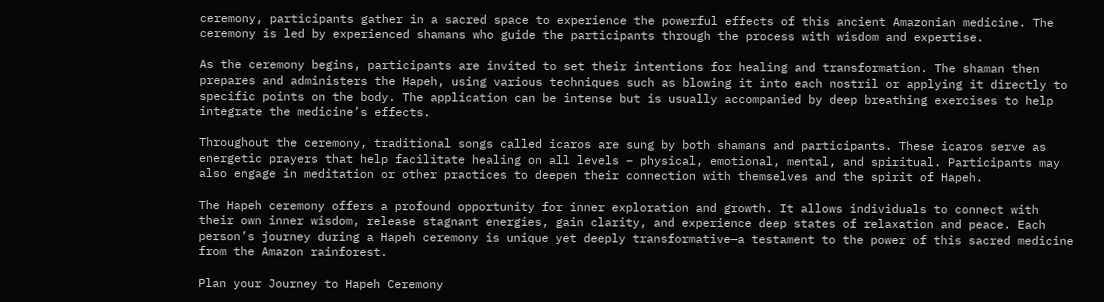ceremony, participants gather in a sacred space to experience the powerful effects of this ancient Amazonian medicine. The ceremony is led by experienced shamans who guide the participants through the process with wisdom and expertise.

As the ceremony begins, participants are invited to set their intentions for healing and transformation. The shaman then prepares and administers the Hapeh, using various techniques such as blowing it into each nostril or applying it directly to specific points on the body. The application can be intense but is usually accompanied by deep breathing exercises to help integrate the medicine’s effects.

Throughout the ceremony, traditional songs called icaros are sung by both shamans and participants. These icaros serve as energetic prayers that help facilitate healing on all levels – physical, emotional, mental, and spiritual. Participants may also engage in meditation or other practices to deepen their connection with themselves and the spirit of Hapeh.

The Hapeh ceremony offers a profound opportunity for inner exploration and growth. It allows individuals to connect with their own inner wisdom, release stagnant energies, gain clarity, and experience deep states of relaxation and peace. Each person’s journey during a Hapeh ceremony is unique yet deeply transformative—a testament to the power of this sacred medicine from the Amazon rainforest.

Plan your Journey to Hapeh Ceremony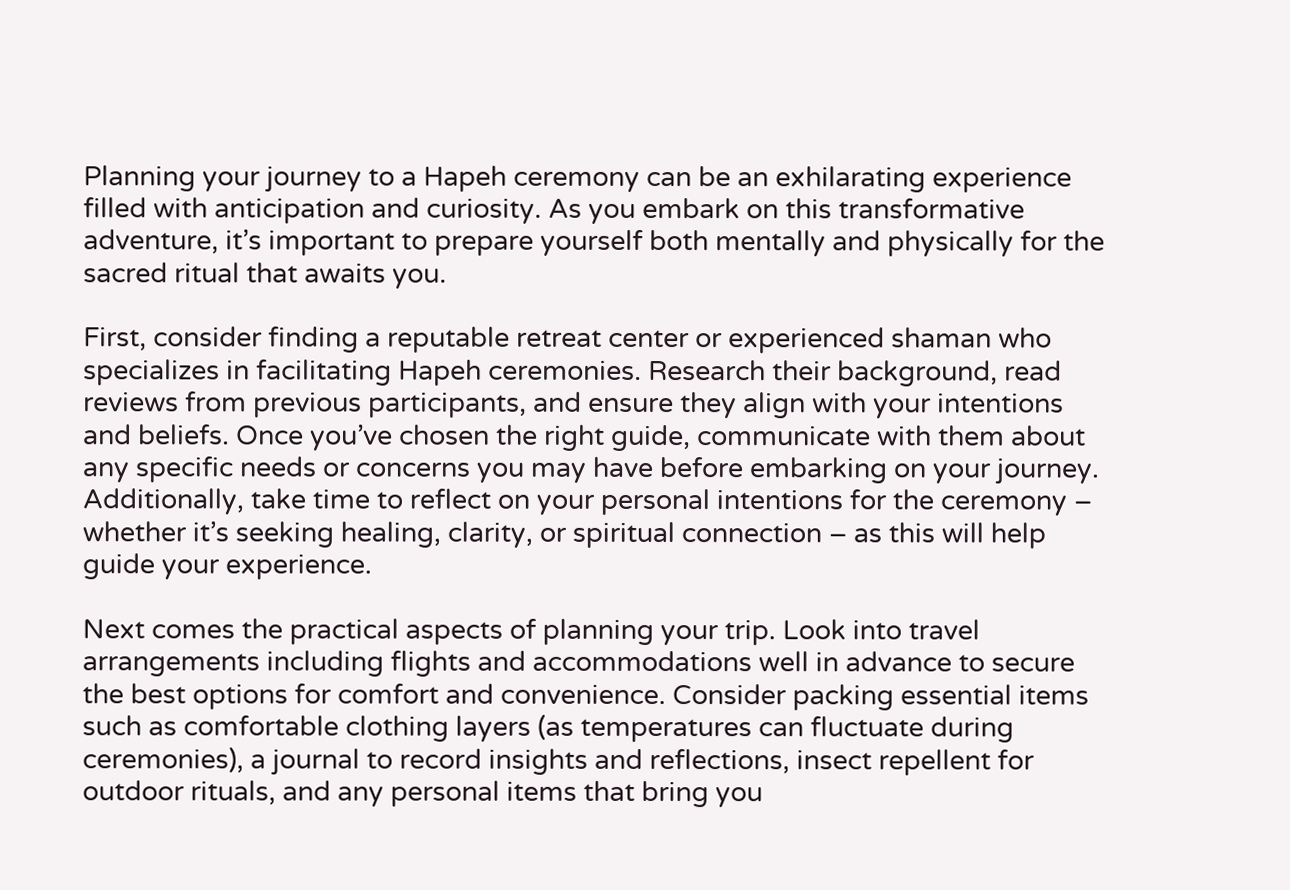Planning your journey to a Hapeh ceremony can be an exhilarating experience filled with anticipation and curiosity. As you embark on this transformative adventure, it’s important to prepare yourself both mentally and physically for the sacred ritual that awaits you.

First, consider finding a reputable retreat center or experienced shaman who specializes in facilitating Hapeh ceremonies. Research their background, read reviews from previous participants, and ensure they align with your intentions and beliefs. Once you’ve chosen the right guide, communicate with them about any specific needs or concerns you may have before embarking on your journey. Additionally, take time to reflect on your personal intentions for the ceremony – whether it’s seeking healing, clarity, or spiritual connection – as this will help guide your experience.

Next comes the practical aspects of planning your trip. Look into travel arrangements including flights and accommodations well in advance to secure the best options for comfort and convenience. Consider packing essential items such as comfortable clothing layers (as temperatures can fluctuate during ceremonies), a journal to record insights and reflections, insect repellent for outdoor rituals, and any personal items that bring you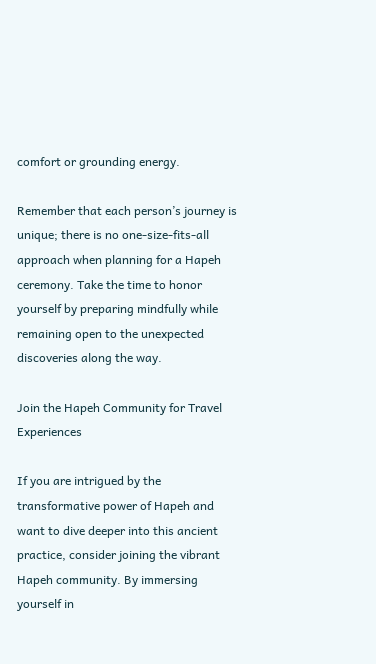comfort or grounding energy.

Remember that each person’s journey is unique; there is no one-size-fits-all approach when planning for a Hapeh ceremony. Take the time to honor yourself by preparing mindfully while remaining open to the unexpected discoveries along the way.

Join the Hapeh Community for Travel Experiences

If you are intrigued by the transformative power of Hapeh and want to dive deeper into this ancient practice, consider joining the vibrant Hapeh community. By immersing yourself in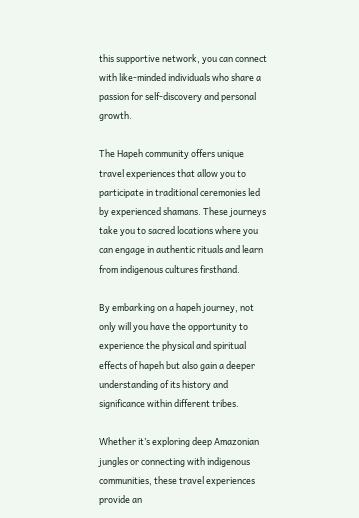this supportive network, you can connect with like-minded individuals who share a passion for self-discovery and personal growth.

The Hapeh community offers unique travel experiences that allow you to participate in traditional ceremonies led by experienced shamans. These journeys take you to sacred locations where you can engage in authentic rituals and learn from indigenous cultures firsthand.

By embarking on a hapeh journey, not only will you have the opportunity to experience the physical and spiritual effects of hapeh but also gain a deeper understanding of its history and significance within different tribes.

Whether it’s exploring deep Amazonian jungles or connecting with indigenous communities, these travel experiences provide an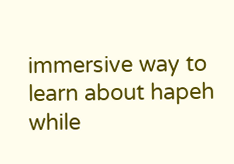immersive way to learn about hapeh while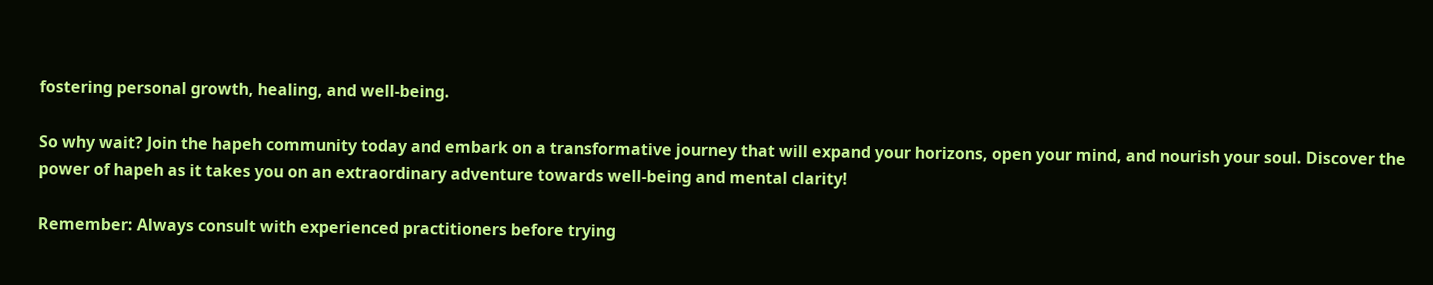fostering personal growth, healing, and well-being.

So why wait? Join the hapeh community today and embark on a transformative journey that will expand your horizons, open your mind, and nourish your soul. Discover the power of hapeh as it takes you on an extraordinary adventure towards well-being and mental clarity!

Remember: Always consult with experienced practitioners before trying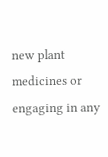new plant medicines or engaging in any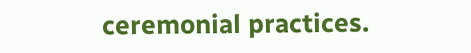ceremonial practices.